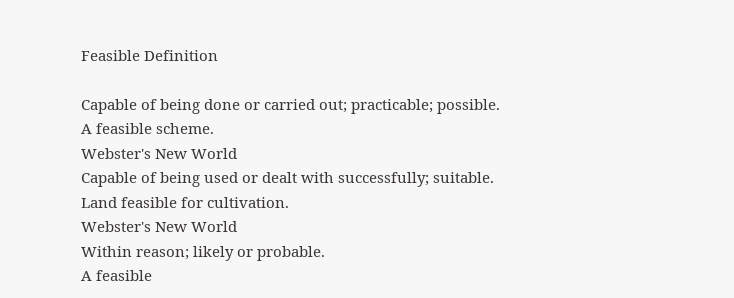Feasible Definition

Capable of being done or carried out; practicable; possible.
A feasible scheme.
Webster's New World
Capable of being used or dealt with successfully; suitable.
Land feasible for cultivation.
Webster's New World
Within reason; likely or probable.
A feasible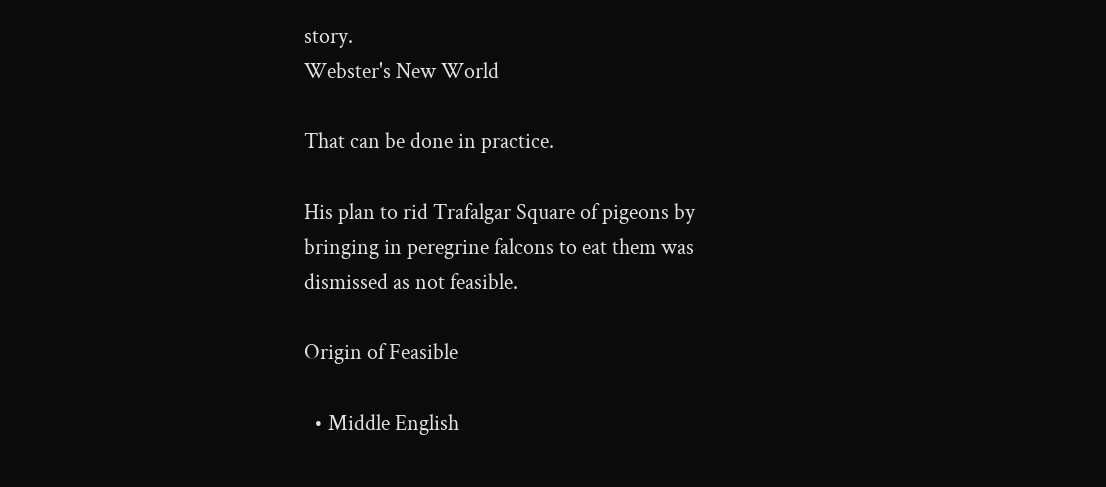story.
Webster's New World

That can be done in practice.

His plan to rid Trafalgar Square of pigeons by bringing in peregrine falcons to eat them was dismissed as not feasible.

Origin of Feasible

  • Middle English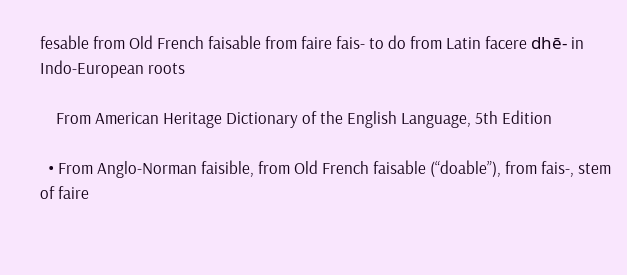fesable from Old French faisable from faire fais- to do from Latin facere dhē- in Indo-European roots

    From American Heritage Dictionary of the English Language, 5th Edition

  • From Anglo-Norman faisible, from Old French faisable (“doable”), from fais-, stem of faire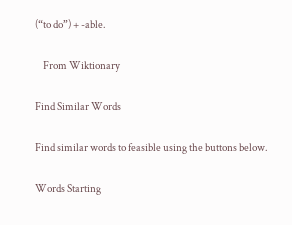(“to do”) + -able.

    From Wiktionary

Find Similar Words

Find similar words to feasible using the buttons below.

Words Starting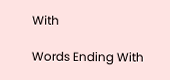With

Words Ending With